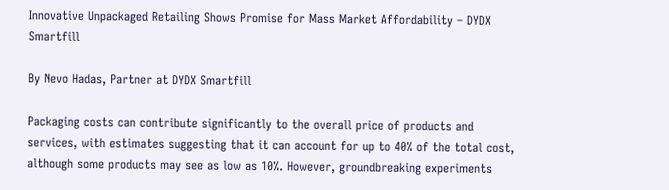Innovative Unpackaged Retailing Shows Promise for Mass Market Affordability – DYDX Smartfill

By Nevo Hadas, Partner at DYDX Smartfill

Packaging costs can contribute significantly to the overall price of products and services, with estimates suggesting that it can account for up to 40% of the total cost, although some products may see as low as 10%. However, groundbreaking experiments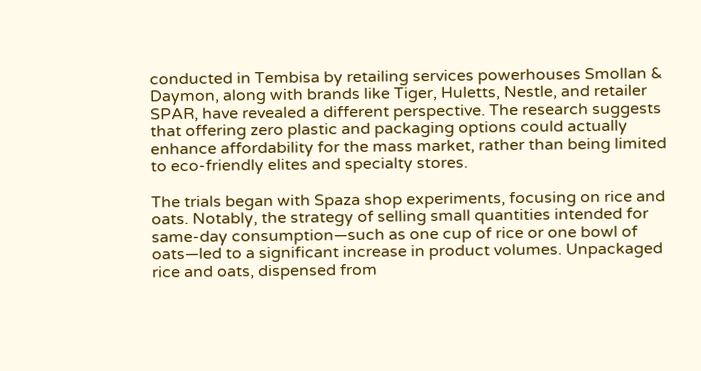conducted in Tembisa by retailing services powerhouses Smollan & Daymon, along with brands like Tiger, Huletts, Nestle, and retailer SPAR, have revealed a different perspective. The research suggests that offering zero plastic and packaging options could actually enhance affordability for the mass market, rather than being limited to eco-friendly elites and specialty stores.

The trials began with Spaza shop experiments, focusing on rice and oats. Notably, the strategy of selling small quantities intended for same-day consumption—such as one cup of rice or one bowl of oats—led to a significant increase in product volumes. Unpackaged rice and oats, dispensed from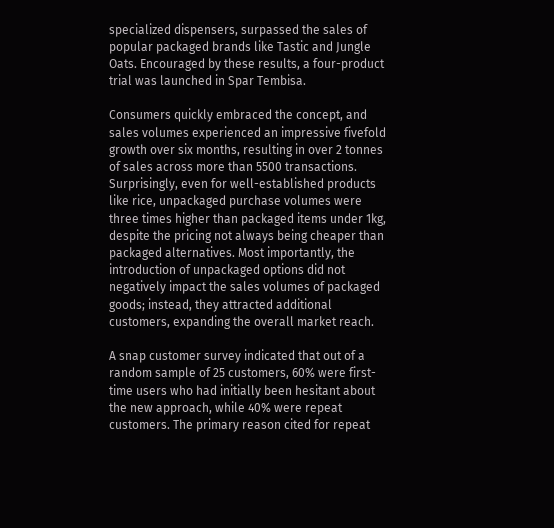specialized dispensers, surpassed the sales of popular packaged brands like Tastic and Jungle Oats. Encouraged by these results, a four-product trial was launched in Spar Tembisa.

Consumers quickly embraced the concept, and sales volumes experienced an impressive fivefold growth over six months, resulting in over 2 tonnes of sales across more than 5500 transactions. Surprisingly, even for well-established products like rice, unpackaged purchase volumes were three times higher than packaged items under 1kg, despite the pricing not always being cheaper than packaged alternatives. Most importantly, the introduction of unpackaged options did not negatively impact the sales volumes of packaged goods; instead, they attracted additional customers, expanding the overall market reach.

A snap customer survey indicated that out of a random sample of 25 customers, 60% were first-time users who had initially been hesitant about the new approach, while 40% were repeat customers. The primary reason cited for repeat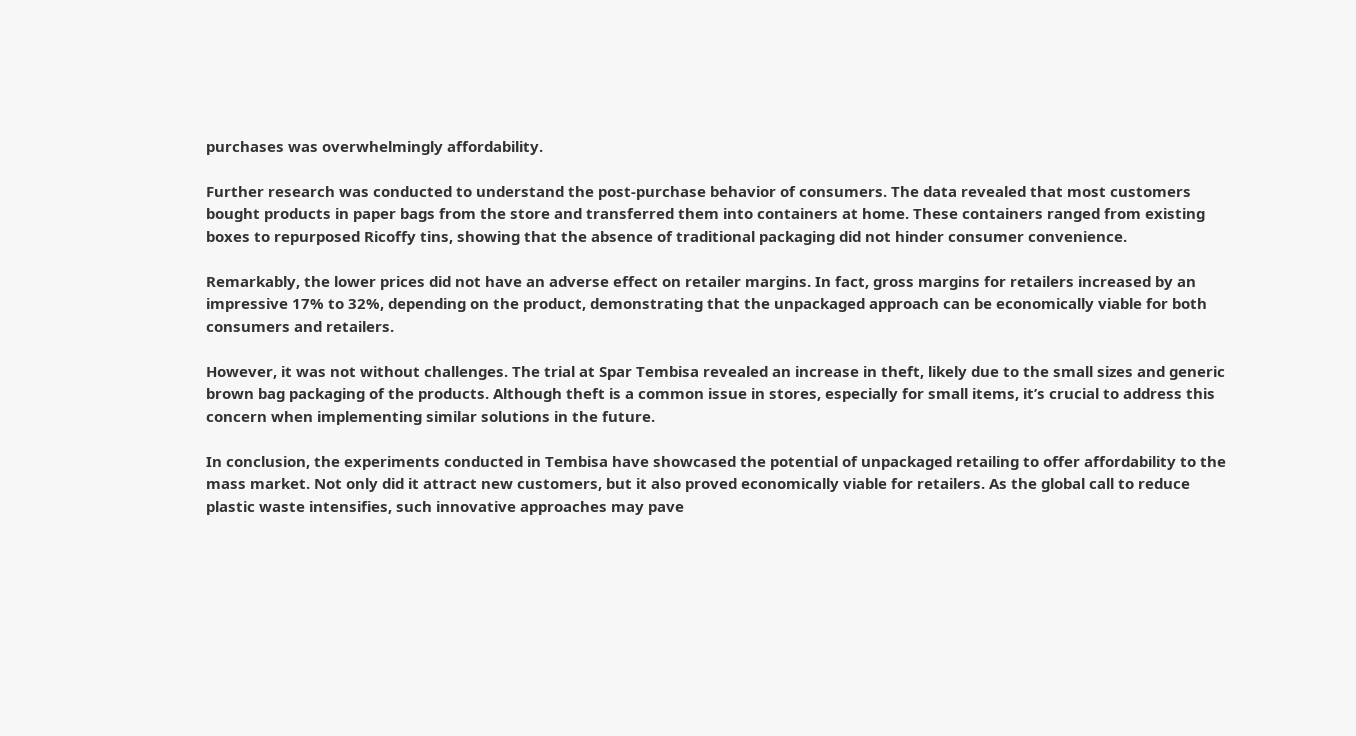purchases was overwhelmingly affordability.

Further research was conducted to understand the post-purchase behavior of consumers. The data revealed that most customers bought products in paper bags from the store and transferred them into containers at home. These containers ranged from existing boxes to repurposed Ricoffy tins, showing that the absence of traditional packaging did not hinder consumer convenience.

Remarkably, the lower prices did not have an adverse effect on retailer margins. In fact, gross margins for retailers increased by an impressive 17% to 32%, depending on the product, demonstrating that the unpackaged approach can be economically viable for both consumers and retailers.

However, it was not without challenges. The trial at Spar Tembisa revealed an increase in theft, likely due to the small sizes and generic brown bag packaging of the products. Although theft is a common issue in stores, especially for small items, it’s crucial to address this concern when implementing similar solutions in the future.

In conclusion, the experiments conducted in Tembisa have showcased the potential of unpackaged retailing to offer affordability to the mass market. Not only did it attract new customers, but it also proved economically viable for retailers. As the global call to reduce plastic waste intensifies, such innovative approaches may pave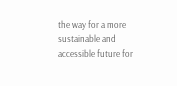the way for a more sustainable and accessible future for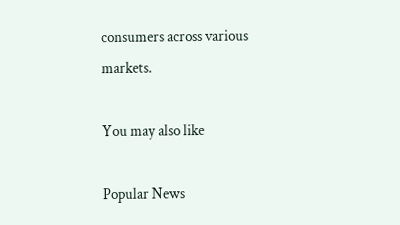consumers across various markets.

You may also like

Popular News